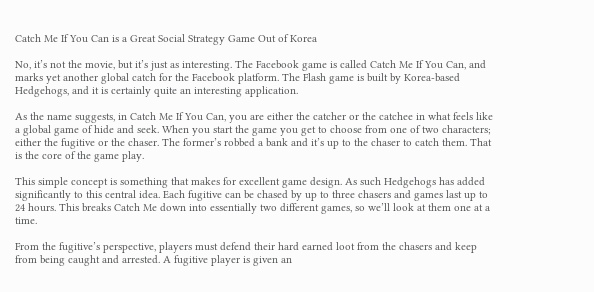Catch Me If You Can is a Great Social Strategy Game Out of Korea

No, it’s not the movie, but it’s just as interesting. The Facebook game is called Catch Me If You Can, and marks yet another global catch for the Facebook platform. The Flash game is built by Korea-based Hedgehogs, and it is certainly quite an interesting application.

As the name suggests, in Catch Me If You Can, you are either the catcher or the catchee in what feels like a global game of hide and seek. When you start the game you get to choose from one of two characters; either the fugitive or the chaser. The former’s robbed a bank and it’s up to the chaser to catch them. That is the core of the game play.

This simple concept is something that makes for excellent game design. As such Hedgehogs has added significantly to this central idea. Each fugitive can be chased by up to three chasers and games last up to 24 hours. This breaks Catch Me down into essentially two different games, so we’ll look at them one at a time.

From the fugitive’s perspective, players must defend their hard earned loot from the chasers and keep from being caught and arrested. A fugitive player is given an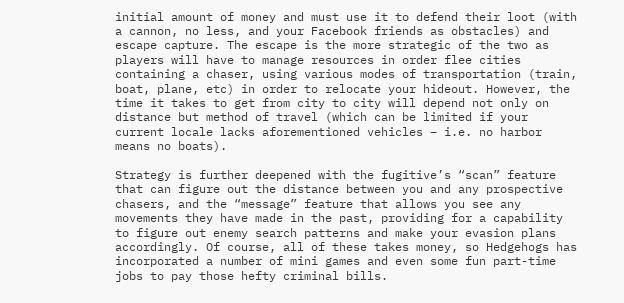initial amount of money and must use it to defend their loot (with a cannon, no less, and your Facebook friends as obstacles) and escape capture. The escape is the more strategic of the two as players will have to manage resources in order flee cities containing a chaser, using various modes of transportation (train, boat, plane, etc) in order to relocate your hideout. However, the time it takes to get from city to city will depend not only on distance but method of travel (which can be limited if your current locale lacks aforementioned vehicles – i.e. no harbor means no boats).

Strategy is further deepened with the fugitive’s “scan” feature that can figure out the distance between you and any prospective chasers, and the “message” feature that allows you see any movements they have made in the past, providing for a capability to figure out enemy search patterns and make your evasion plans accordingly. Of course, all of these takes money, so Hedgehogs has incorporated a number of mini games and even some fun part-time jobs to pay those hefty criminal bills.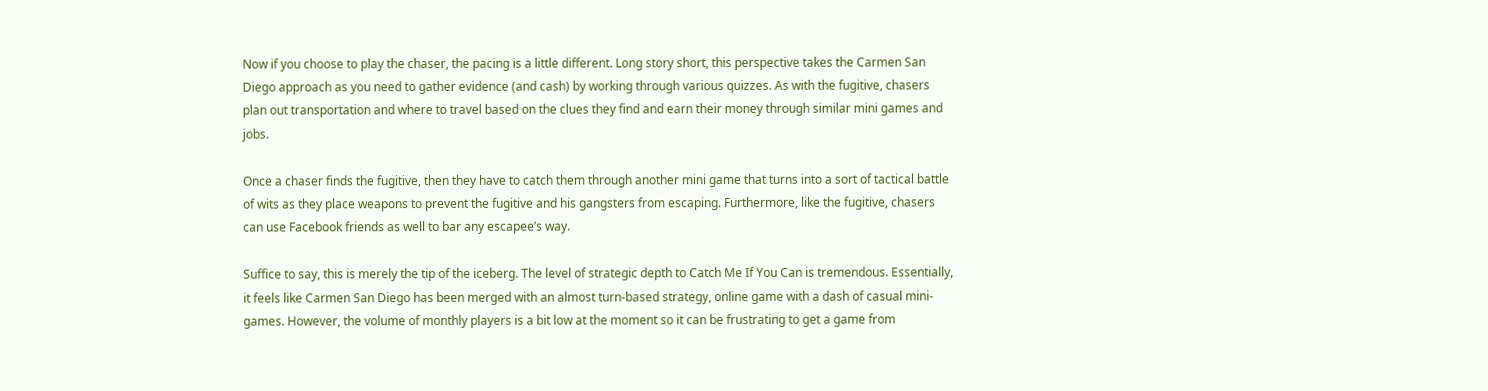Now if you choose to play the chaser, the pacing is a little different. Long story short, this perspective takes the Carmen San Diego approach as you need to gather evidence (and cash) by working through various quizzes. As with the fugitive, chasers plan out transportation and where to travel based on the clues they find and earn their money through similar mini games and jobs.

Once a chaser finds the fugitive, then they have to catch them through another mini game that turns into a sort of tactical battle of wits as they place weapons to prevent the fugitive and his gangsters from escaping. Furthermore, like the fugitive, chasers can use Facebook friends as well to bar any escapee’s way.

Suffice to say, this is merely the tip of the iceberg. The level of strategic depth to Catch Me If You Can is tremendous. Essentially, it feels like Carmen San Diego has been merged with an almost turn-based strategy, online game with a dash of casual mini-games. However, the volume of monthly players is a bit low at the moment so it can be frustrating to get a game from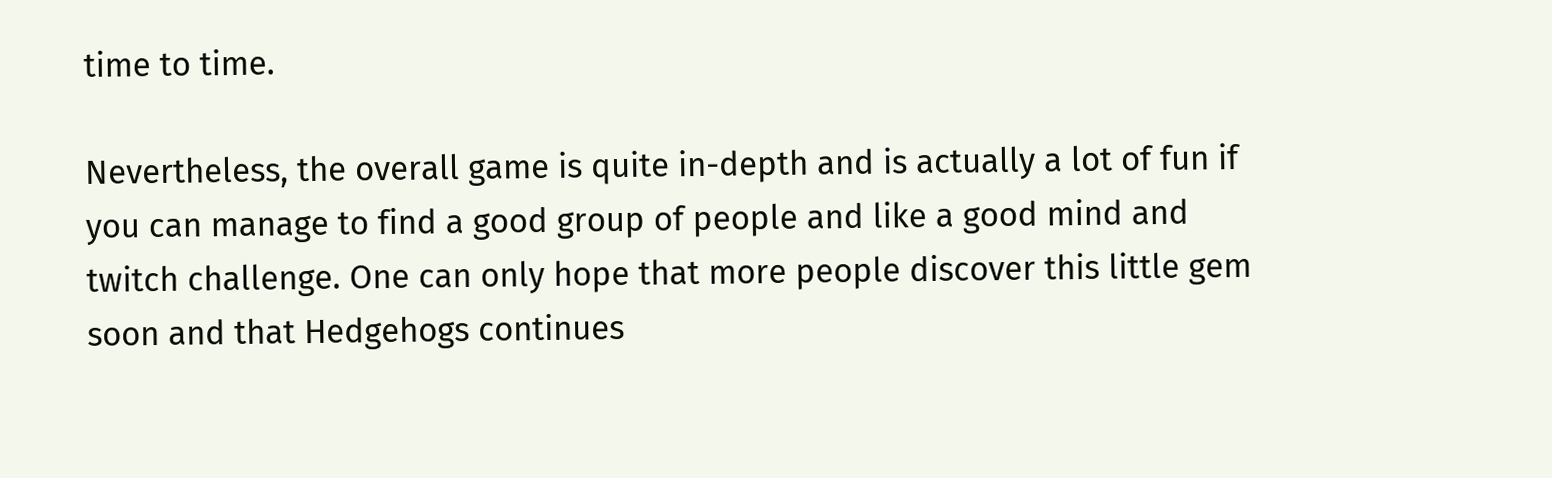time to time.

Nevertheless, the overall game is quite in-depth and is actually a lot of fun if you can manage to find a good group of people and like a good mind and twitch challenge. One can only hope that more people discover this little gem soon and that Hedgehogs continues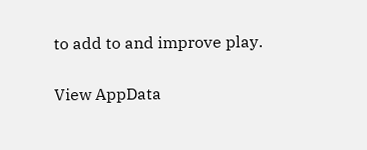to add to and improve play.

View AppData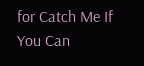for Catch Me If You Can